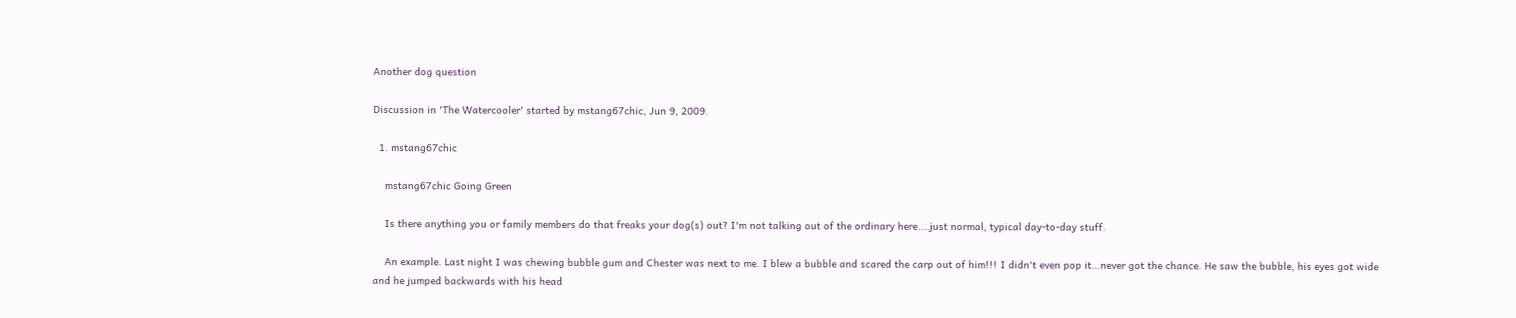Another dog question

Discussion in 'The Watercooler' started by mstang67chic, Jun 9, 2009.

  1. mstang67chic

    mstang67chic Going Green

    Is there anything you or family members do that freaks your dog(s) out? I'm not talking out of the ordinary here....just normal, typical day-to-day stuff.

    An example. Last night I was chewing bubble gum and Chester was next to me. I blew a bubble and scared the carp out of him!!! I didn't even pop it...never got the chance. He saw the bubble, his eyes got wide and he jumped backwards with his head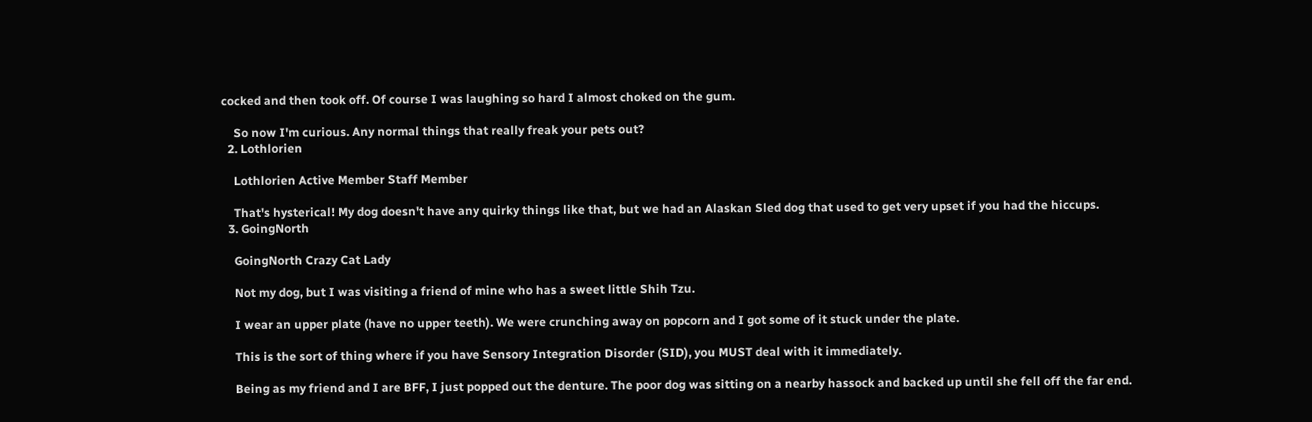cocked and then took off. Of course I was laughing so hard I almost choked on the gum.

    So now I'm curious. Any normal things that really freak your pets out?
  2. Lothlorien

    Lothlorien Active Member Staff Member

    That's hysterical! My dog doesn't have any quirky things like that, but we had an Alaskan Sled dog that used to get very upset if you had the hiccups.
  3. GoingNorth

    GoingNorth Crazy Cat Lady

    Not my dog, but I was visiting a friend of mine who has a sweet little Shih Tzu.

    I wear an upper plate (have no upper teeth). We were crunching away on popcorn and I got some of it stuck under the plate.

    This is the sort of thing where if you have Sensory Integration Disorder (SID), you MUST deal with it immediately.

    Being as my friend and I are BFF, I just popped out the denture. The poor dog was sitting on a nearby hassock and backed up until she fell off the far end.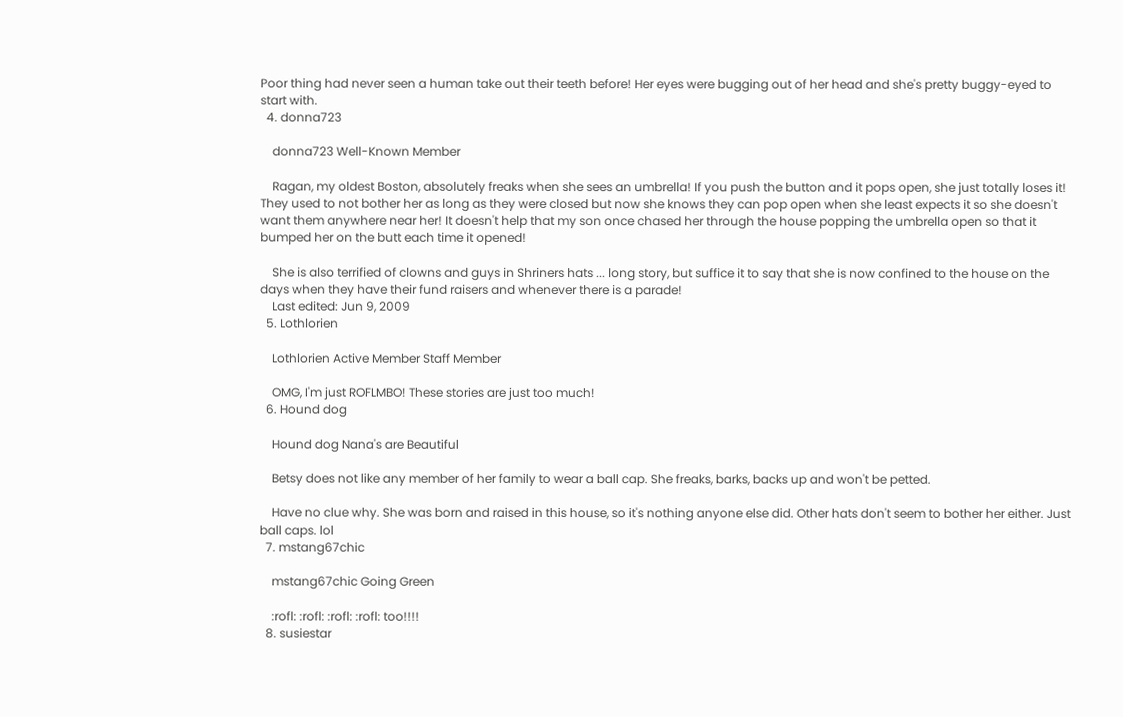Poor thing had never seen a human take out their teeth before! Her eyes were bugging out of her head and she's pretty buggy-eyed to start with.
  4. donna723

    donna723 Well-Known Member

    Ragan, my oldest Boston, absolutely freaks when she sees an umbrella! If you push the button and it pops open, she just totally loses it! They used to not bother her as long as they were closed but now she knows they can pop open when she least expects it so she doesn't want them anywhere near her! It doesn't help that my son once chased her through the house popping the umbrella open so that it bumped her on the butt each time it opened!

    She is also terrified of clowns and guys in Shriners hats ... long story, but suffice it to say that she is now confined to the house on the days when they have their fund raisers and whenever there is a parade!
    Last edited: Jun 9, 2009
  5. Lothlorien

    Lothlorien Active Member Staff Member

    OMG, I'm just ROFLMBO! These stories are just too much!
  6. Hound dog

    Hound dog Nana's are Beautiful

    Betsy does not like any member of her family to wear a ball cap. She freaks, barks, backs up and won't be petted.

    Have no clue why. She was born and raised in this house, so it's nothing anyone else did. Other hats don't seem to bother her either. Just ball caps. lol
  7. mstang67chic

    mstang67chic Going Green

    :rofl: :rofl: :rofl: :rofl: too!!!!
  8. susiestar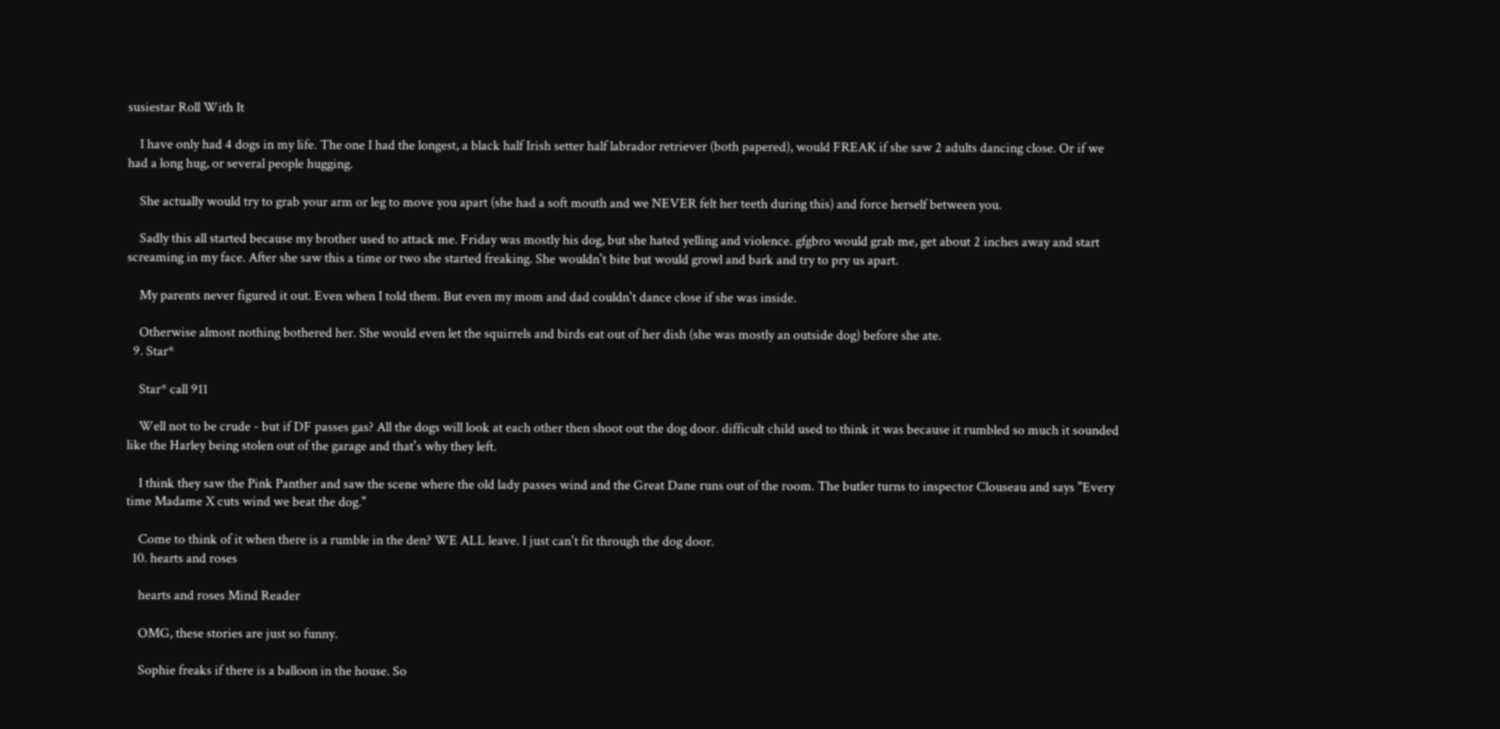susiestar Roll With It

    I have only had 4 dogs in my life. The one I had the longest, a black half Irish setter half labrador retriever (both papered), would FREAK if she saw 2 adults dancing close. Or if we had a long hug, or several people hugging.

    She actually would try to grab your arm or leg to move you apart (she had a soft mouth and we NEVER felt her teeth during this) and force herself between you.

    Sadly this all started because my brother used to attack me. Friday was mostly his dog, but she hated yelling and violence. gfgbro would grab me, get about 2 inches away and start screaming in my face. After she saw this a time or two she started freaking. She wouldn't bite but would growl and bark and try to pry us apart.

    My parents never figured it out. Even when I told them. But even my mom and dad couldn't dance close if she was inside.

    Otherwise almost nothing bothered her. She would even let the squirrels and birds eat out of her dish (she was mostly an outside dog) before she ate.
  9. Star*

    Star* call 911

    Well not to be crude - but if DF passes gas? All the dogs will look at each other then shoot out the dog door. difficult child used to think it was because it rumbled so much it sounded like the Harley being stolen out of the garage and that's why they left.

    I think they saw the Pink Panther and saw the scene where the old lady passes wind and the Great Dane runs out of the room. The butler turns to inspector Clouseau and says "Every time Madame X cuts wind we beat the dog."

    Come to think of it when there is a rumble in the den? WE ALL leave. I just can't fit through the dog door.
  10. hearts and roses

    hearts and roses Mind Reader

    OMG, these stories are just so funny.

    Sophie freaks if there is a balloon in the house. So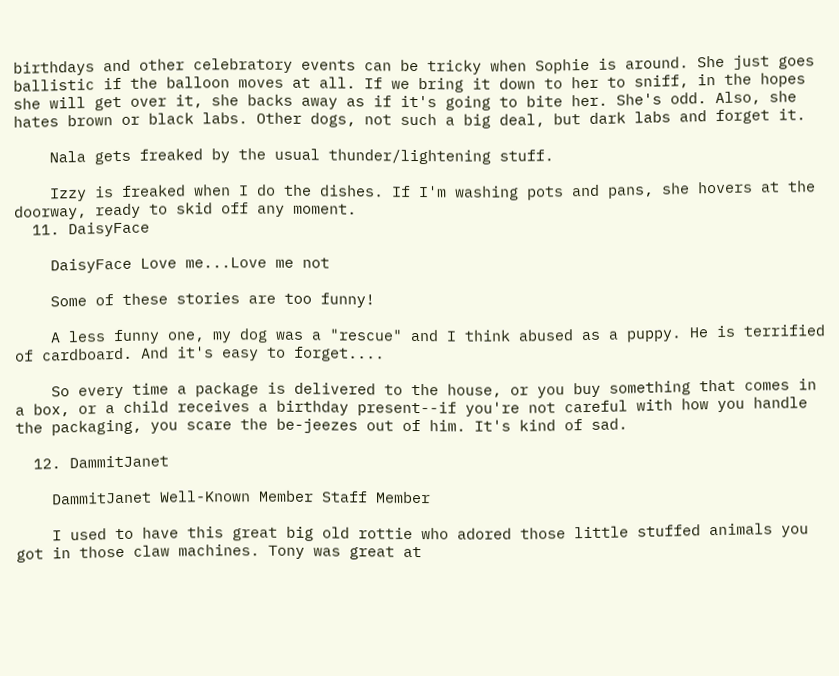birthdays and other celebratory events can be tricky when Sophie is around. She just goes ballistic if the balloon moves at all. If we bring it down to her to sniff, in the hopes she will get over it, she backs away as if it's going to bite her. She's odd. Also, she hates brown or black labs. Other dogs, not such a big deal, but dark labs and forget it.

    Nala gets freaked by the usual thunder/lightening stuff.

    Izzy is freaked when I do the dishes. If I'm washing pots and pans, she hovers at the doorway, ready to skid off any moment.
  11. DaisyFace

    DaisyFace Love me...Love me not

    Some of these stories are too funny!

    A less funny one, my dog was a "rescue" and I think abused as a puppy. He is terrified of cardboard. And it's easy to forget....

    So every time a package is delivered to the house, or you buy something that comes in a box, or a child receives a birthday present--if you're not careful with how you handle the packaging, you scare the be-jeezes out of him. It's kind of sad.

  12. DammitJanet

    DammitJanet Well-Known Member Staff Member

    I used to have this great big old rottie who adored those little stuffed animals you got in those claw machines. Tony was great at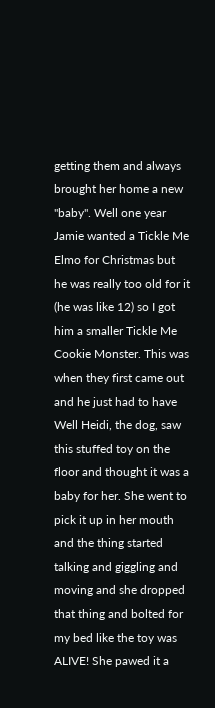getting them and always brought her home a new "baby". Well one year Jamie wanted a Tickle Me Elmo for Christmas but he was really too old for it (he was like 12) so I got him a smaller Tickle Me Cookie Monster. This was when they first came out and he just had to have Well Heidi, the dog, saw this stuffed toy on the floor and thought it was a baby for her. She went to pick it up in her mouth and the thing started talking and giggling and moving and she dropped that thing and bolted for my bed like the toy was ALIVE! She pawed it a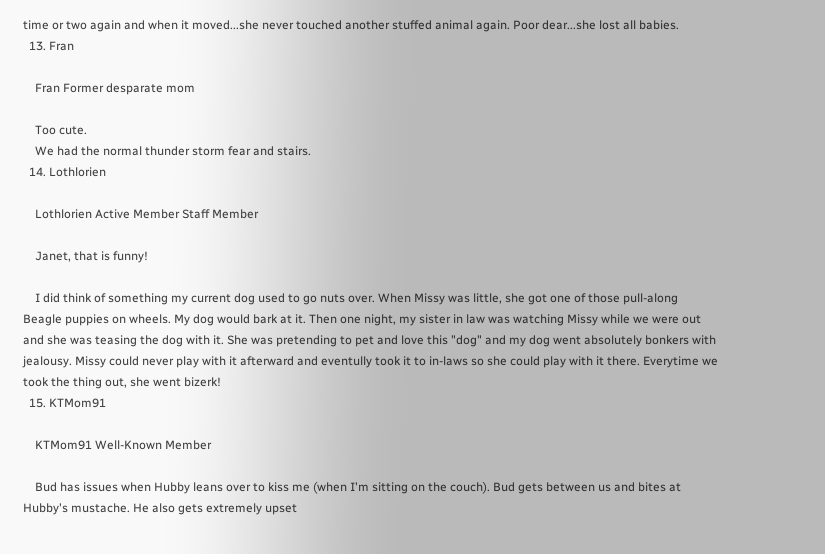time or two again and when it moved...she never touched another stuffed animal again. Poor dear...she lost all babies.
  13. Fran

    Fran Former desparate mom

    Too cute.
    We had the normal thunder storm fear and stairs.
  14. Lothlorien

    Lothlorien Active Member Staff Member

    Janet, that is funny!

    I did think of something my current dog used to go nuts over. When Missy was little, she got one of those pull-along Beagle puppies on wheels. My dog would bark at it. Then one night, my sister in law was watching Missy while we were out and she was teasing the dog with it. She was pretending to pet and love this "dog" and my dog went absolutely bonkers with jealousy. Missy could never play with it afterward and eventully took it to in-laws so she could play with it there. Everytime we took the thing out, she went bizerk!
  15. KTMom91

    KTMom91 Well-Known Member

    Bud has issues when Hubby leans over to kiss me (when I'm sitting on the couch). Bud gets between us and bites at Hubby's mustache. He also gets extremely upset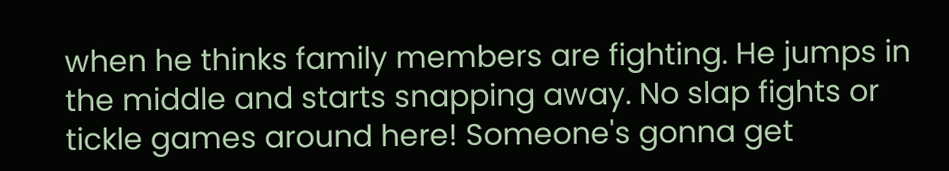when he thinks family members are fighting. He jumps in the middle and starts snapping away. No slap fights or tickle games around here! Someone's gonna get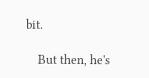bit.

    But then, he's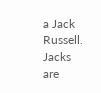a Jack Russell. Jacks are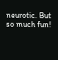neurotic. But so much fun!